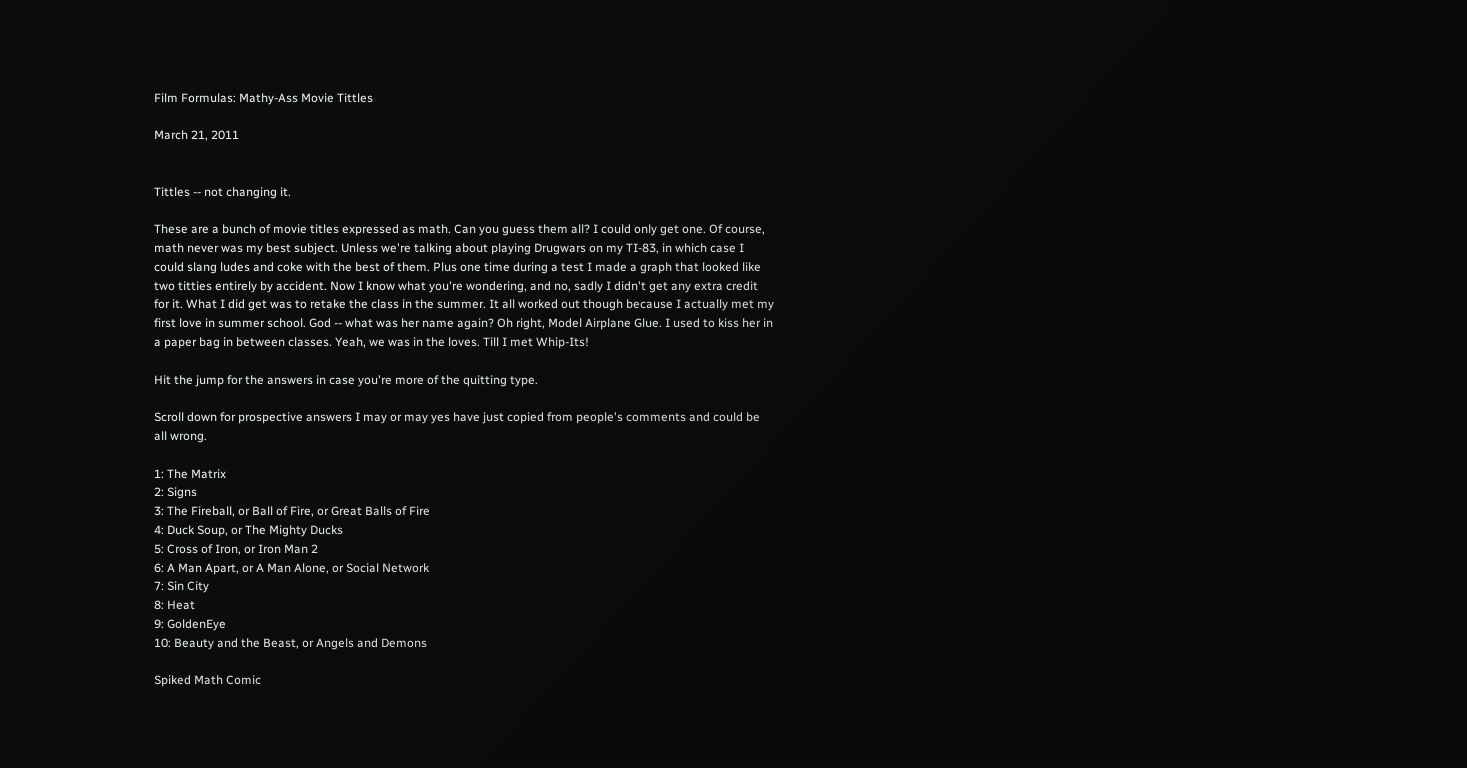Film Formulas: Mathy-Ass Movie Tittles

March 21, 2011


Tittles -- not changing it.

These are a bunch of movie titles expressed as math. Can you guess them all? I could only get one. Of course, math never was my best subject. Unless we're talking about playing Drugwars on my TI-83, in which case I could slang ludes and coke with the best of them. Plus one time during a test I made a graph that looked like two titties entirely by accident. Now I know what you're wondering, and no, sadly I didn't get any extra credit for it. What I did get was to retake the class in the summer. It all worked out though because I actually met my first love in summer school. God -- what was her name again? Oh right, Model Airplane Glue. I used to kiss her in a paper bag in between classes. Yeah, we was in the loves. Till I met Whip-Its!

Hit the jump for the answers in case you're more of the quitting type.

Scroll down for prospective answers I may or may yes have just copied from people's comments and could be all wrong.

1: The Matrix
2: Signs
3: The Fireball, or Ball of Fire, or Great Balls of Fire
4: Duck Soup, or The Mighty Ducks
5: Cross of Iron, or Iron Man 2
6: A Man Apart, or A Man Alone, or Social Network
7: Sin City
8: Heat
9: GoldenEye
10: Beauty and the Beast, or Angels and Demons

Spiked Math Comic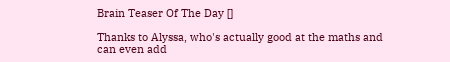Brain Teaser Of The Day []

Thanks to Alyssa, who's actually good at the maths and can even add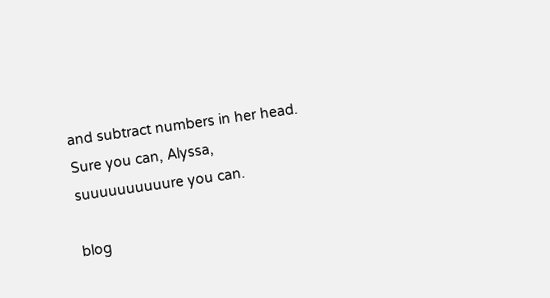and subtract numbers in her head. Sure you can, Alyssa, suuuuuuuuuure you can.

blog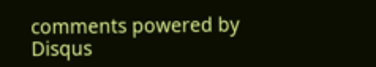comments powered by Disqus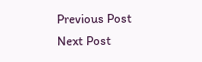Previous Post
Next Post